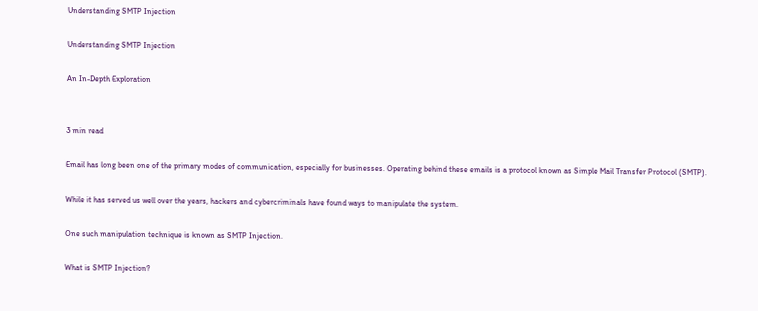Understanding SMTP Injection

Understanding SMTP Injection

An In-Depth Exploration


3 min read

Email has long been one of the primary modes of communication, especially for businesses. Operating behind these emails is a protocol known as Simple Mail Transfer Protocol (SMTP).

While it has served us well over the years, hackers and cybercriminals have found ways to manipulate the system.

One such manipulation technique is known as SMTP Injection.

What is SMTP Injection?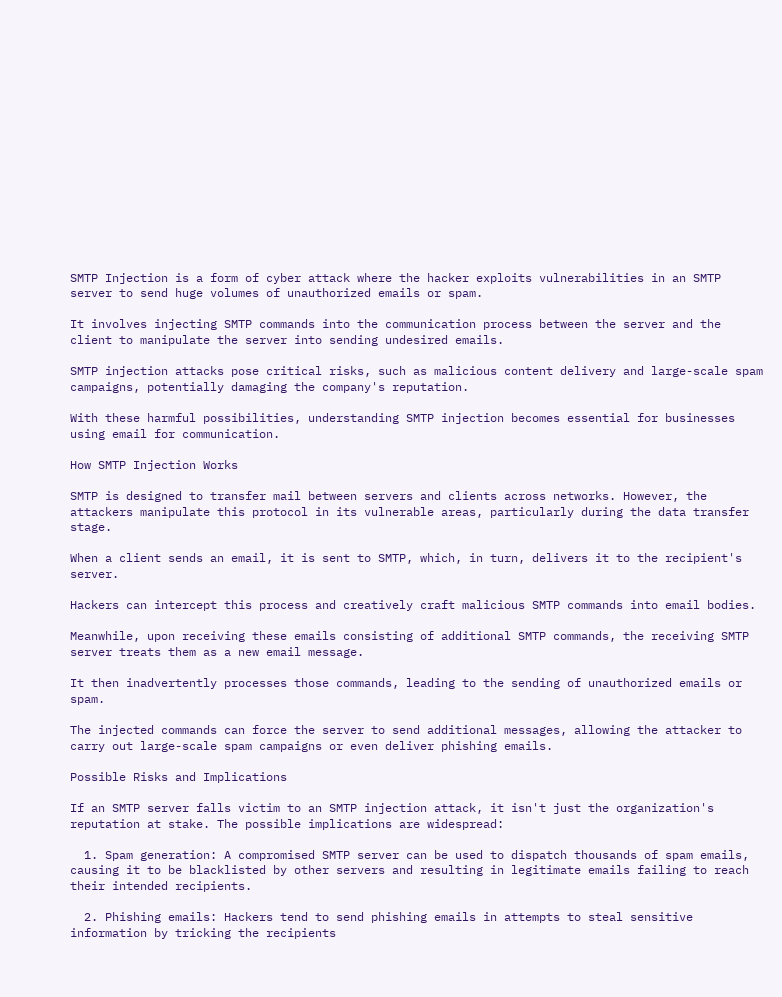SMTP Injection is a form of cyber attack where the hacker exploits vulnerabilities in an SMTP server to send huge volumes of unauthorized emails or spam.

It involves injecting SMTP commands into the communication process between the server and the client to manipulate the server into sending undesired emails.

SMTP injection attacks pose critical risks, such as malicious content delivery and large-scale spam campaigns, potentially damaging the company's reputation.

With these harmful possibilities, understanding SMTP injection becomes essential for businesses using email for communication.

How SMTP Injection Works

SMTP is designed to transfer mail between servers and clients across networks. However, the attackers manipulate this protocol in its vulnerable areas, particularly during the data transfer stage.

When a client sends an email, it is sent to SMTP, which, in turn, delivers it to the recipient's server.

Hackers can intercept this process and creatively craft malicious SMTP commands into email bodies.

Meanwhile, upon receiving these emails consisting of additional SMTP commands, the receiving SMTP server treats them as a new email message.

It then inadvertently processes those commands, leading to the sending of unauthorized emails or spam.

The injected commands can force the server to send additional messages, allowing the attacker to carry out large-scale spam campaigns or even deliver phishing emails.

Possible Risks and Implications

If an SMTP server falls victim to an SMTP injection attack, it isn't just the organization's reputation at stake. The possible implications are widespread:

  1. Spam generation: A compromised SMTP server can be used to dispatch thousands of spam emails, causing it to be blacklisted by other servers and resulting in legitimate emails failing to reach their intended recipients.

  2. Phishing emails: Hackers tend to send phishing emails in attempts to steal sensitive information by tricking the recipients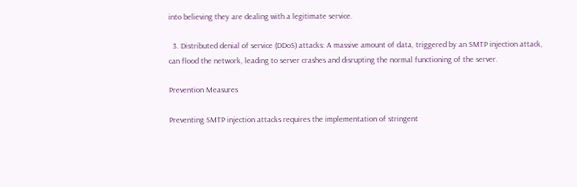into believing they are dealing with a legitimate service.

  3. Distributed denial of service (DDoS) attacks: A massive amount of data, triggered by an SMTP injection attack, can flood the network, leading to server crashes and disrupting the normal functioning of the server.

Prevention Measures

Preventing SMTP injection attacks requires the implementation of stringent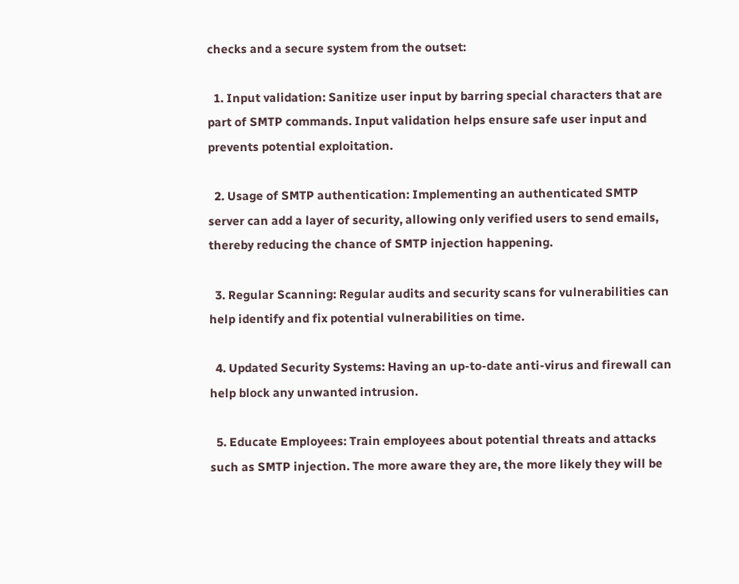checks and a secure system from the outset:

  1. Input validation: Sanitize user input by barring special characters that are part of SMTP commands. Input validation helps ensure safe user input and prevents potential exploitation.

  2. Usage of SMTP authentication: Implementing an authenticated SMTP server can add a layer of security, allowing only verified users to send emails, thereby reducing the chance of SMTP injection happening.

  3. Regular Scanning: Regular audits and security scans for vulnerabilities can help identify and fix potential vulnerabilities on time.

  4. Updated Security Systems: Having an up-to-date anti-virus and firewall can help block any unwanted intrusion.

  5. Educate Employees: Train employees about potential threats and attacks such as SMTP injection. The more aware they are, the more likely they will be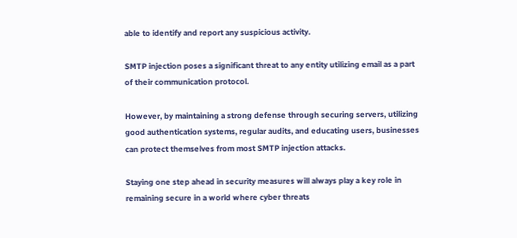able to identify and report any suspicious activity.

SMTP injection poses a significant threat to any entity utilizing email as a part of their communication protocol.

However, by maintaining a strong defense through securing servers, utilizing good authentication systems, regular audits, and educating users, businesses can protect themselves from most SMTP injection attacks.

Staying one step ahead in security measures will always play a key role in remaining secure in a world where cyber threats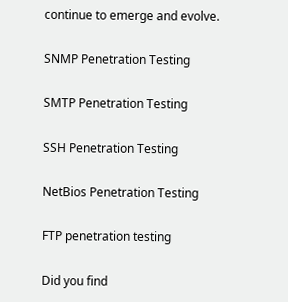continue to emerge and evolve.

SNMP Penetration Testing

SMTP Penetration Testing

SSH Penetration Testing

NetBios Penetration Testing

FTP penetration testing

Did you find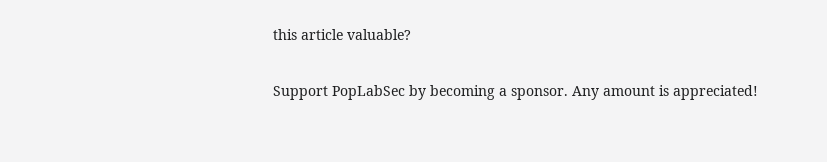this article valuable?

Support PopLabSec by becoming a sponsor. Any amount is appreciated!